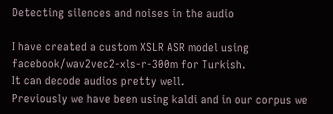Detecting silences and noises in the audio

I have created a custom XSLR ASR model using facebook/wav2vec2-xls-r-300m for Turkish.
It can decode audios pretty well.
Previously we have been using kaldi and in our corpus we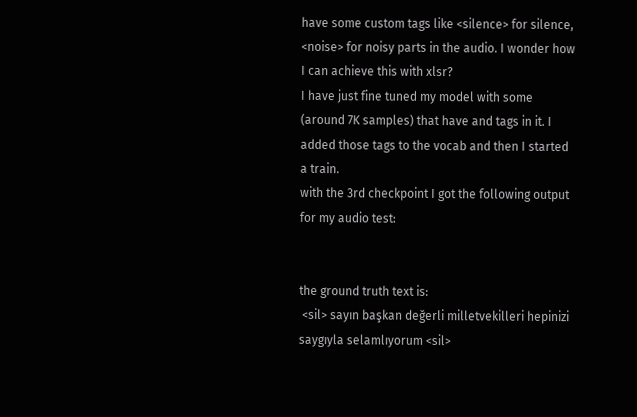have some custom tags like <silence> for silence, <noise> for noisy parts in the audio. I wonder how I can achieve this with xlsr?
I have just fine tuned my model with some (around 7K samples) that have and tags in it. I added those tags to the vocab and then I started a train.
with the 3rd checkpoint I got the following output for my audio test:


the ground truth text is:
 <sil> sayın başkan değerli milletvekilleri hepinizi saygıyla selamlıyorum <sil>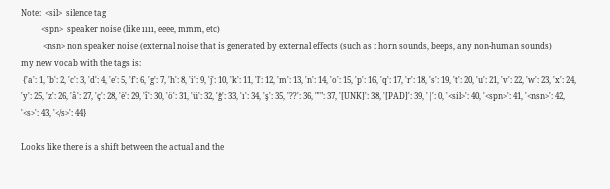Note:  <sil>  silence tag
          <spn>  speaker noise (like ıııı, eeee, mmm, etc)
           <nsn> non speaker noise (external noise that is generated by external effects (such as : horn sounds, beeps, any non-human sounds)
my new vocab with the tags is:
 {'a': 1, 'b': 2, 'c': 3, 'd': 4, 'e': 5, 'f': 6, 'g': 7, 'h': 8, 'i': 9, 'j': 10, 'k': 11, 'l': 12, 'm': 13, 'n': 14, 'o': 15, 'p': 16, 'q': 17, 'r': 18, 's': 19, 't': 20, 'u': 21, 'v': 22, 'w': 23, 'x': 24, 'y': 25, 'z': 26, 'â': 27, 'ç': 28, 'ë': 29, 'î': 30, 'ö': 31, 'ü': 32, 'ğ': 33, 'ı': 34, 'ş': 35, '⁇': 36, "'": 37, '[UNK]': 38, '[PAD]': 39, '|': 0, '<sil>': 40, '<spn>': 41, '<nsn>': 42, '<s>': 43, '</s>': 44}

Looks like there is a shift between the actual and the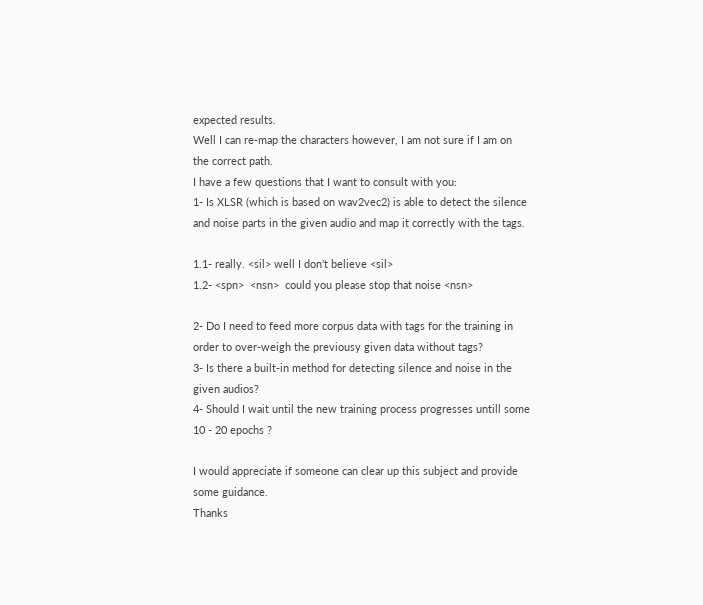expected results.
Well I can re-map the characters however, I am not sure if I am on the correct path.
I have a few questions that I want to consult with you:
1- Is XLSR (which is based on wav2vec2) is able to detect the silence and noise parts in the given audio and map it correctly with the tags.

1.1- really. <sil> well I don't believe <sil>
1.2- <spn>  <nsn>  could you please stop that noise <nsn>

2- Do I need to feed more corpus data with tags for the training in order to over-weigh the previousy given data without tags?
3- Is there a built-in method for detecting silence and noise in the given audios?
4- Should I wait until the new training process progresses untill some 10 - 20 epochs ?

I would appreciate if someone can clear up this subject and provide some guidance.
Thanks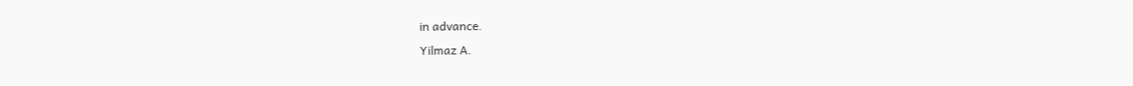in advance.
Yilmaz A.